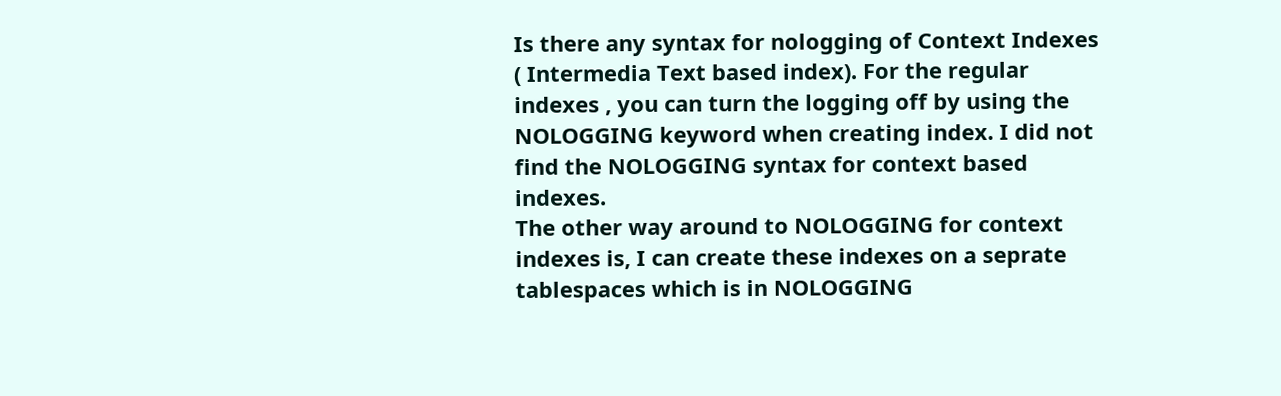Is there any syntax for nologging of Context Indexes ( Intermedia Text based index). For the regular indexes , you can turn the logging off by using the NOLOGGING keyword when creating index. I did not find the NOLOGGING syntax for context based indexes.
The other way around to NOLOGGING for context indexes is, I can create these indexes on a seprate tablespaces which is in NOLOGGING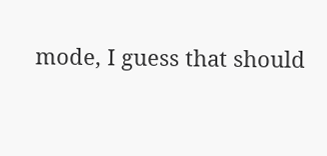mode, I guess that should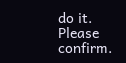do it.
Please confirm.